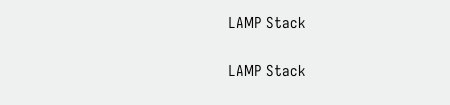LAMP Stack

LAMP Stack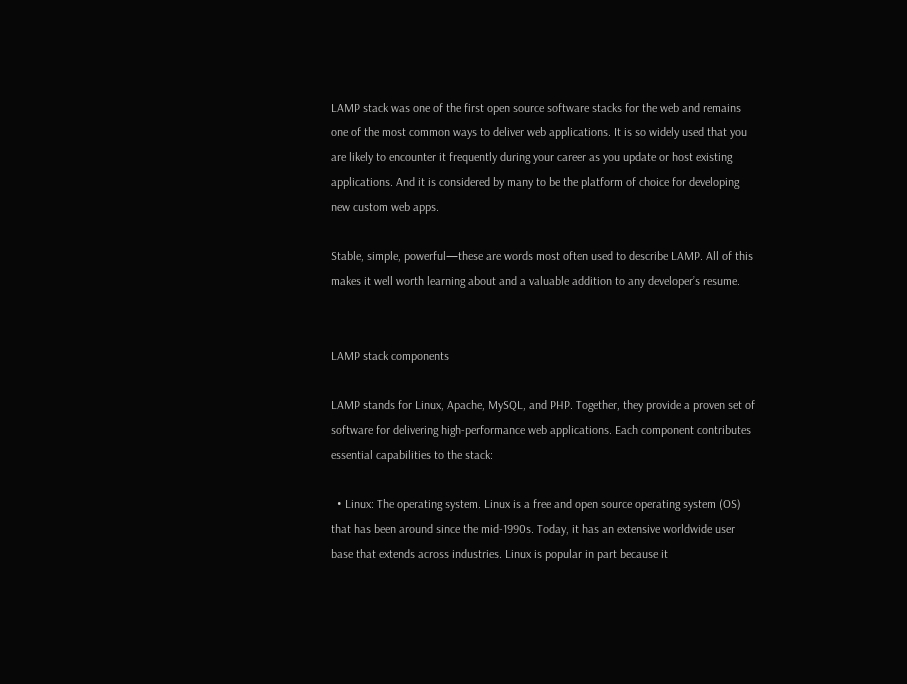LAMP stack was one of the first open source software stacks for the web and remains one of the most common ways to deliver web applications. It is so widely used that you are likely to encounter it frequently during your career as you update or host existing applications. And it is considered by many to be the platform of choice for developing new custom web apps.

Stable, simple, powerful—these are words most often used to describe LAMP. All of this makes it well worth learning about and a valuable addition to any developer’s resume.


LAMP stack components

LAMP stands for Linux, Apache, MySQL, and PHP. Together, they provide a proven set of software for delivering high-performance web applications. Each component contributes essential capabilities to the stack:

  • Linux: The operating system. Linux is a free and open source operating system (OS) that has been around since the mid-1990s. Today, it has an extensive worldwide user base that extends across industries. Linux is popular in part because it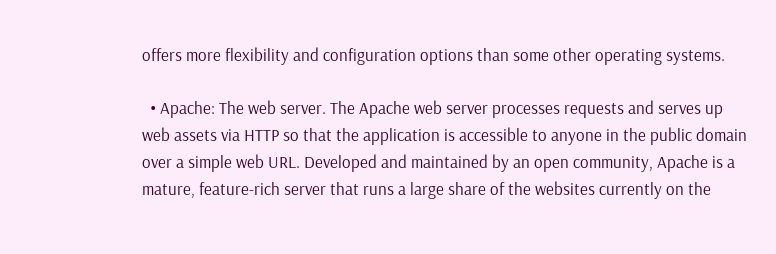offers more flexibility and configuration options than some other operating systems.

  • Apache: The web server. The Apache web server processes requests and serves up web assets via HTTP so that the application is accessible to anyone in the public domain over a simple web URL. Developed and maintained by an open community, Apache is a mature, feature-rich server that runs a large share of the websites currently on the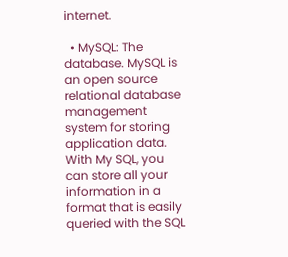internet.

  • MySQL: The database. MySQL is an open source relational database management system for storing application data. With My SQL, you can store all your information in a format that is easily queried with the SQL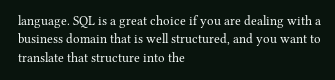language. SQL is a great choice if you are dealing with a business domain that is well structured, and you want to translate that structure into the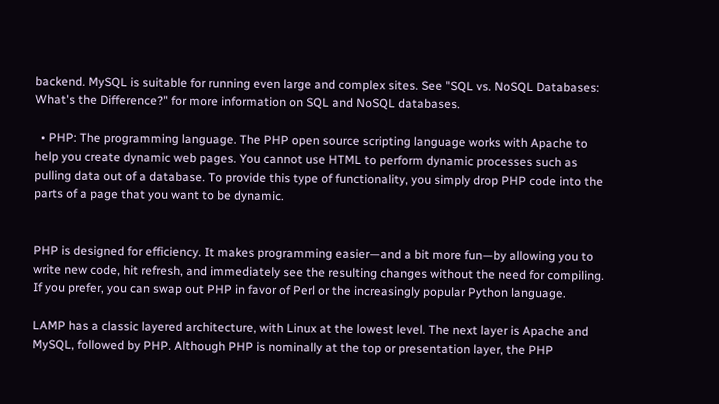backend. MySQL is suitable for running even large and complex sites. See "SQL vs. NoSQL Databases: What's the Difference?" for more information on SQL and NoSQL databases.

  • PHP: The programming language. The PHP open source scripting language works with Apache to help you create dynamic web pages. You cannot use HTML to perform dynamic processes such as pulling data out of a database. To provide this type of functionality, you simply drop PHP code into the parts of a page that you want to be dynamic.


PHP is designed for efficiency. It makes programming easier—and a bit more fun—by allowing you to write new code, hit refresh, and immediately see the resulting changes without the need for compiling. If you prefer, you can swap out PHP in favor of Perl or the increasingly popular Python language.

LAMP has a classic layered architecture, with Linux at the lowest level. The next layer is Apache and MySQL, followed by PHP. Although PHP is nominally at the top or presentation layer, the PHP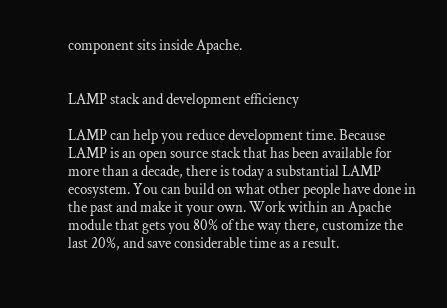component sits inside Apache.


LAMP stack and development efficiency

LAMP can help you reduce development time. Because LAMP is an open source stack that has been available for more than a decade, there is today a substantial LAMP ecosystem. You can build on what other people have done in the past and make it your own. Work within an Apache module that gets you 80% of the way there, customize the last 20%, and save considerable time as a result.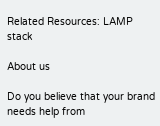Related Resources: LAMP stack

About us

Do you believe that your brand needs help from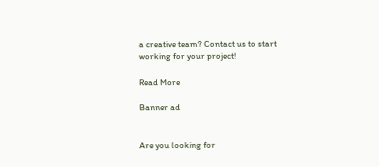a creative team? Contact us to start working for your project!

Read More

Banner ad


Are you looking for